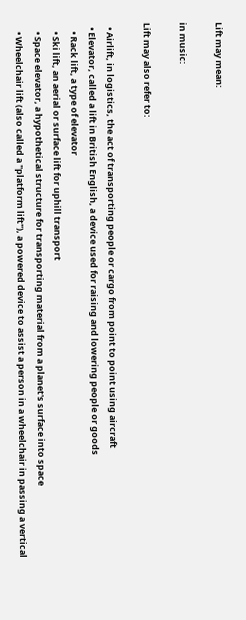Lift may mean:

in music:

Lift may also refer to:

  • Airlift, in logistics, the act of transporting people or cargo from point to point using aircraft
  • Elevator, called a lift in British English, a device used for raising and lowering people or goods
    • Rack lift, a type of elevator
    • Ski lift, an aerial or surface lift for uphill transport
    • Space elevator, a hypothetical structure for transporting material from a planet's surface into space
    • Wheelchair lift (also called a "platform lift"), a powered device to assist a person in a wheelchair in passing a vertical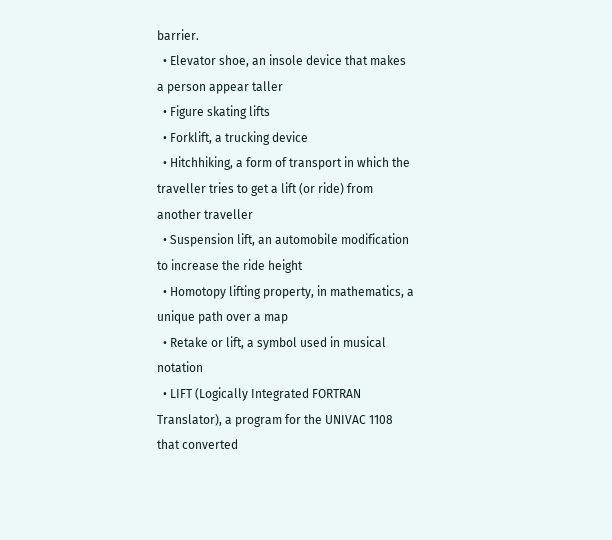barrier.
  • Elevator shoe, an insole device that makes a person appear taller
  • Figure skating lifts
  • Forklift, a trucking device
  • Hitchhiking, a form of transport in which the traveller tries to get a lift (or ride) from another traveller
  • Suspension lift, an automobile modification to increase the ride height
  • Homotopy lifting property, in mathematics, a unique path over a map
  • Retake or lift, a symbol used in musical notation
  • LIFT (Logically Integrated FORTRAN Translator), a program for the UNIVAC 1108 that converted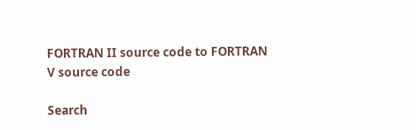FORTRAN II source code to FORTRAN V source code

Search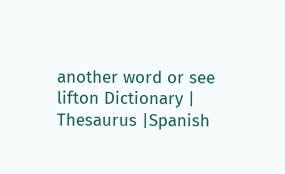another word or see lifton Dictionary | Thesaurus |Spanish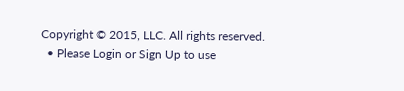Copyright © 2015, LLC. All rights reserved.
  • Please Login or Sign Up to use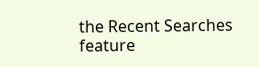the Recent Searches feature